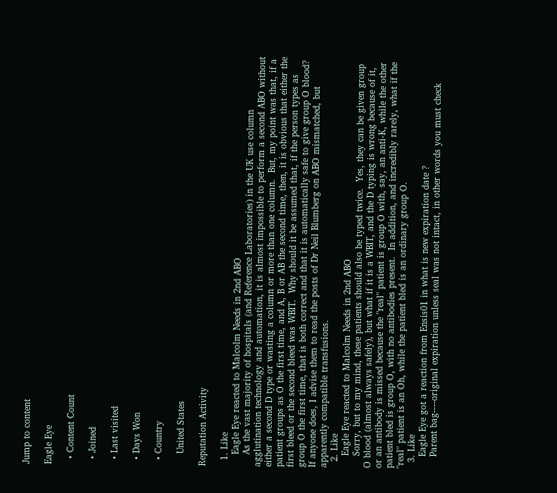Jump to content

Eagle Eye

  • Content Count

  • Joined

  • Last visited

  • Days Won

  • Country

    United States

Reputation Activity

  1. Like
    Eagle Eye reacted to Malcolm Needs in 2nd ABO
    As the vast majority of hospitals (and Reference Laboratories) in the UK use column agglutination technology and automation, it is almost impossible to perform a second ABO without either a second D type or wasting a column or more than one column.  But, my point was that, if a patient groups as O the first time, and A, B or AB the second time, then, it is obvious that either the first bleed or the second bleed was WBIT.  Why should it be assumed that, if the person types as group O the first time, that is both correct and that it is automatically safe to give group O blood?  If anyone does, I advise them to read the posts of Dr Neil Blumberg on ABO mismatched, but apparently compatible transfusions.
  2. Like
    Eagle Eye reacted to Malcolm Needs in 2nd ABO
    Sorry, but to my mind, these patients should also be typed twice.  Yes, they can be given group O blood (almost always safely), but what if it is a WBIT, and the D typing is wrong because of it, or an antibody is missed because the "real" patient is group O with, say, an anti-K, while the other patient bled is group O, with no antibodies present.  In addition, and incredibly rarely, what if the "real" patient is an Oh, while the patient bled is an ordinary group O.
  3. Like
    Eagle Eye got a reaction from Ensis01 in what is new expiration date ?
    Parent bag----original expiration unless seal was not intact, in other words you must check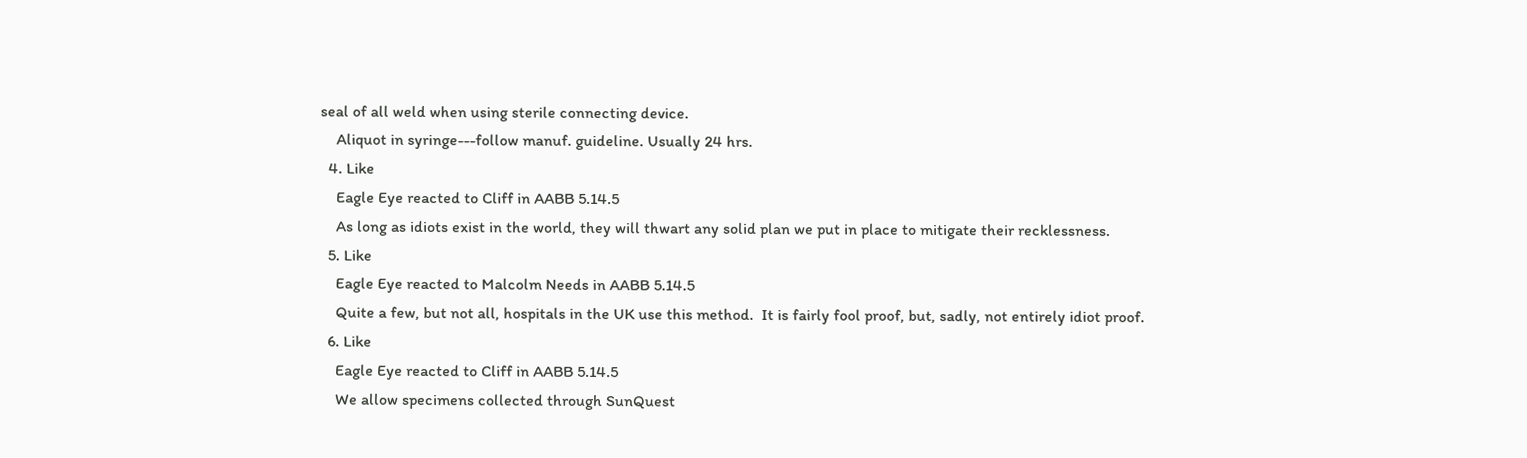seal of all weld when using sterile connecting device.
    Aliquot in syringe---follow manuf. guideline. Usually 24 hrs.
  4. Like
    Eagle Eye reacted to Cliff in AABB 5.14.5
    As long as idiots exist in the world, they will thwart any solid plan we put in place to mitigate their recklessness.
  5. Like
    Eagle Eye reacted to Malcolm Needs in AABB 5.14.5
    Quite a few, but not all, hospitals in the UK use this method.  It is fairly fool proof, but, sadly, not entirely idiot proof.
  6. Like
    Eagle Eye reacted to Cliff in AABB 5.14.5
    We allow specimens collected through SunQuest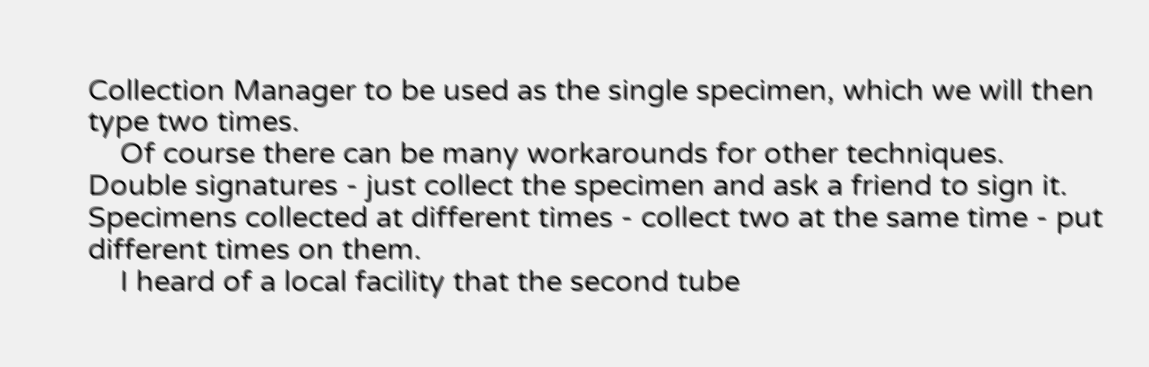Collection Manager to be used as the single specimen, which we will then type two times.
    Of course there can be many workarounds for other techniques.  Double signatures - just collect the specimen and ask a friend to sign it.  Specimens collected at different times - collect two at the same time - put different times on them.
    I heard of a local facility that the second tube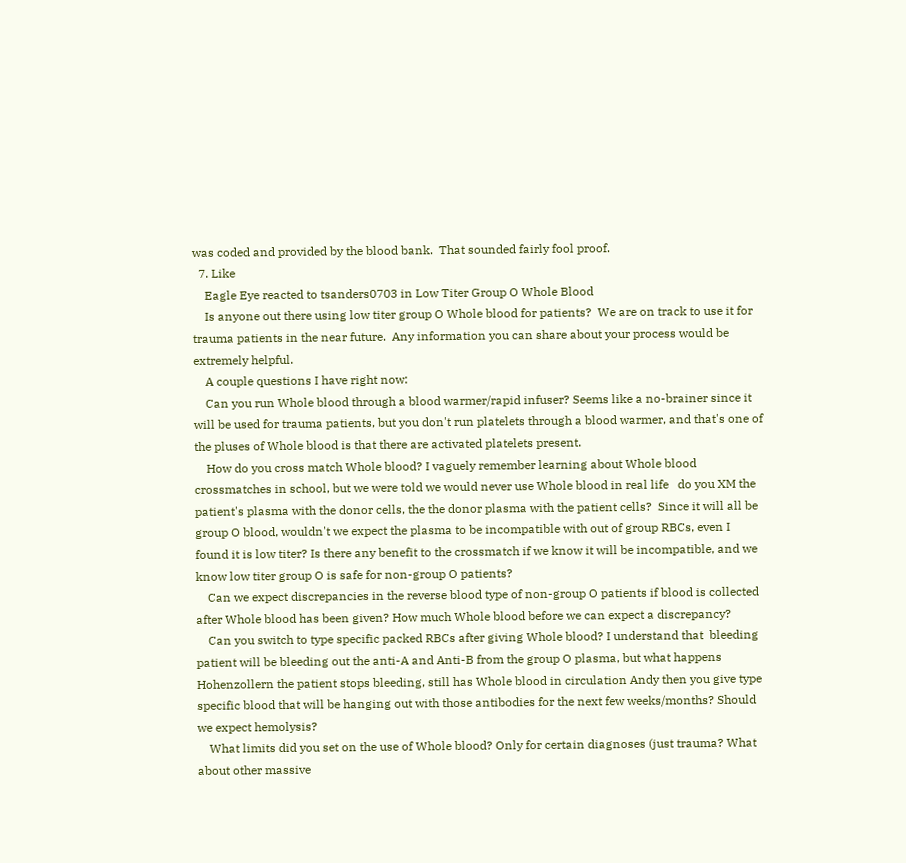was coded and provided by the blood bank.  That sounded fairly fool proof.
  7. Like
    Eagle Eye reacted to tsanders0703 in Low Titer Group O Whole Blood
    Is anyone out there using low titer group O Whole blood for patients?  We are on track to use it for trauma patients in the near future.  Any information you can share about your process would be extremely helpful.
    A couple questions I have right now:
    Can you run Whole blood through a blood warmer/rapid infuser? Seems like a no-brainer since it will be used for trauma patients, but you don't run platelets through a blood warmer, and that's one of the pluses of Whole blood is that there are activated platelets present.
    How do you cross match Whole blood? I vaguely remember learning about Whole blood crossmatches in school, but we were told we would never use Whole blood in real life   do you XM the patient's plasma with the donor cells, the the donor plasma with the patient cells?  Since it will all be group O blood, wouldn't we expect the plasma to be incompatible with out of group RBCs, even I found it is low titer? Is there any benefit to the crossmatch if we know it will be incompatible, and we know low titer group O is safe for non-group O patients?
    Can we expect discrepancies in the reverse blood type of non-group O patients if blood is collected after Whole blood has been given? How much Whole blood before we can expect a discrepancy?
    Can you switch to type specific packed RBCs after giving Whole blood? I understand that  bleeding patient will be bleeding out the anti-A and Anti-B from the group O plasma, but what happens Hohenzollern the patient stops bleeding, still has Whole blood in circulation Andy then you give type specific blood that will be hanging out with those antibodies for the next few weeks/months? Should we expect hemolysis?
    What limits did you set on the use of Whole blood? Only for certain diagnoses (just trauma? What about other massive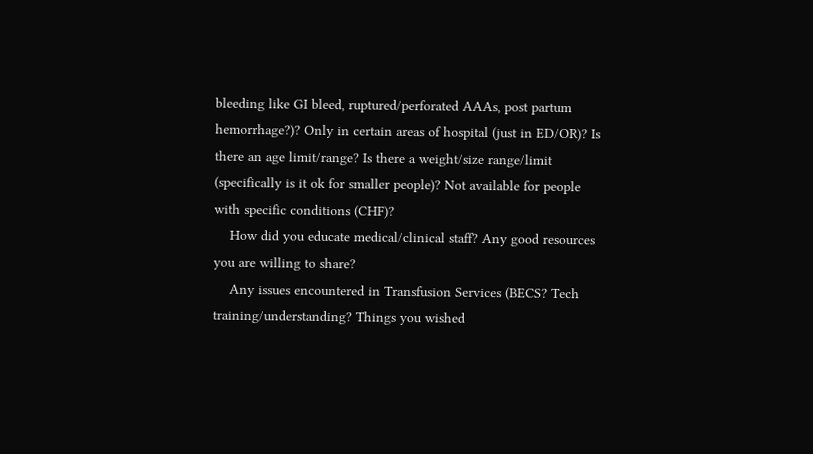bleeding like GI bleed, ruptured/perforated AAAs, post partum hemorrhage?)? Only in certain areas of hospital (just in ED/OR)? Is there an age limit/range? Is there a weight/size range/limit (specifically is it ok for smaller people)? Not available for people with specific conditions (CHF)?
    How did you educate medical/clinical staff? Any good resources you are willing to share?
    Any issues encountered in Transfusion Services (BECS? Tech training/understanding? Things you wished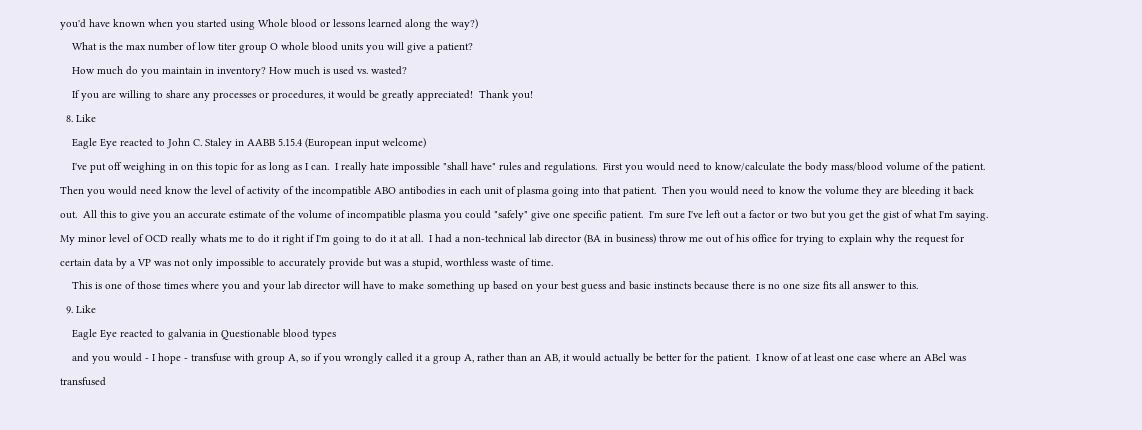you'd have known when you started using Whole blood or lessons learned along the way?)
    What is the max number of low titer group O whole blood units you will give a patient?
    How much do you maintain in inventory? How much is used vs. wasted?
    If you are willing to share any processes or procedures, it would be greatly appreciated!  Thank you!
  8. Like
    Eagle Eye reacted to John C. Staley in AABB 5.15.4 (European input welcome)
    I've put off weighing in on this topic for as long as I can.  I really hate impossible "shall have" rules and regulations.  First you would need to know/calculate the body mass/blood volume of the patient.  Then you would need know the level of activity of the incompatible ABO antibodies in each unit of plasma going into that patient.  Then you would need to know the volume they are bleeding it back out.  All this to give you an accurate estimate of the volume of incompatible plasma you could "safely" give one specific patient.  I'm sure I've left out a factor or two but you get the gist of what I'm saying.  My minor level of OCD really whats me to do it right if I'm going to do it at all.  I had a non-technical lab director (BA in business) throw me out of his office for trying to explain why the request for certain data by a VP was not only impossible to accurately provide but was a stupid, worthless waste of time.
    This is one of those times where you and your lab director will have to make something up based on your best guess and basic instincts because there is no one size fits all answer to this.
  9. Like
    Eagle Eye reacted to galvania in Questionable blood types
    and you would - I hope - transfuse with group A, so if you wrongly called it a group A, rather than an AB, it would actually be better for the patient.  I know of at least one case where an ABel was transfused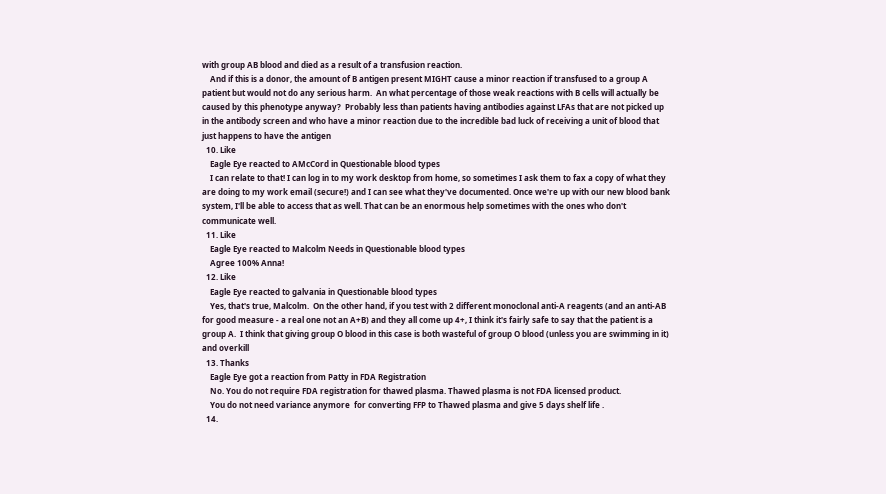with group AB blood and died as a result of a transfusion reaction.
    And if this is a donor, the amount of B antigen present MIGHT cause a minor reaction if transfused to a group A patient but would not do any serious harm.  An what percentage of those weak reactions with B cells will actually be caused by this phenotype anyway?  Probably less than patients having antibodies against LFAs that are not picked up in the antibody screen and who have a minor reaction due to the incredible bad luck of receiving a unit of blood that just happens to have the antigen
  10. Like
    Eagle Eye reacted to AMcCord in Questionable blood types
    I can relate to that! I can log in to my work desktop from home, so sometimes I ask them to fax a copy of what they are doing to my work email (secure!) and I can see what they've documented. Once we're up with our new blood bank system, I'll be able to access that as well. That can be an enormous help sometimes with the ones who don't communicate well.
  11. Like
    Eagle Eye reacted to Malcolm Needs in Questionable blood types
    Agree 100% Anna!
  12. Like
    Eagle Eye reacted to galvania in Questionable blood types
    Yes, that's true, Malcolm.  On the other hand, if you test with 2 different monoclonal anti-A reagents (and an anti-AB for good measure - a real one not an A+B) and they all come up 4+, I think it's fairly safe to say that the patient is a group A.  I think that giving group O blood in this case is both wasteful of group O blood (unless you are swimming in it) and overkill
  13. Thanks
    Eagle Eye got a reaction from Patty in FDA Registration
    No. You do not require FDA registration for thawed plasma. Thawed plasma is not FDA licensed product.
    You do not need variance anymore  for converting FFP to Thawed plasma and give 5 days shelf life .
  14.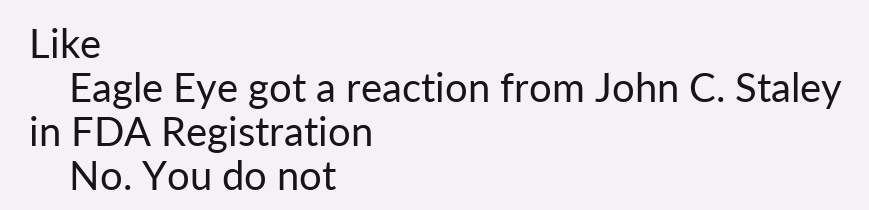Like
    Eagle Eye got a reaction from John C. Staley in FDA Registration
    No. You do not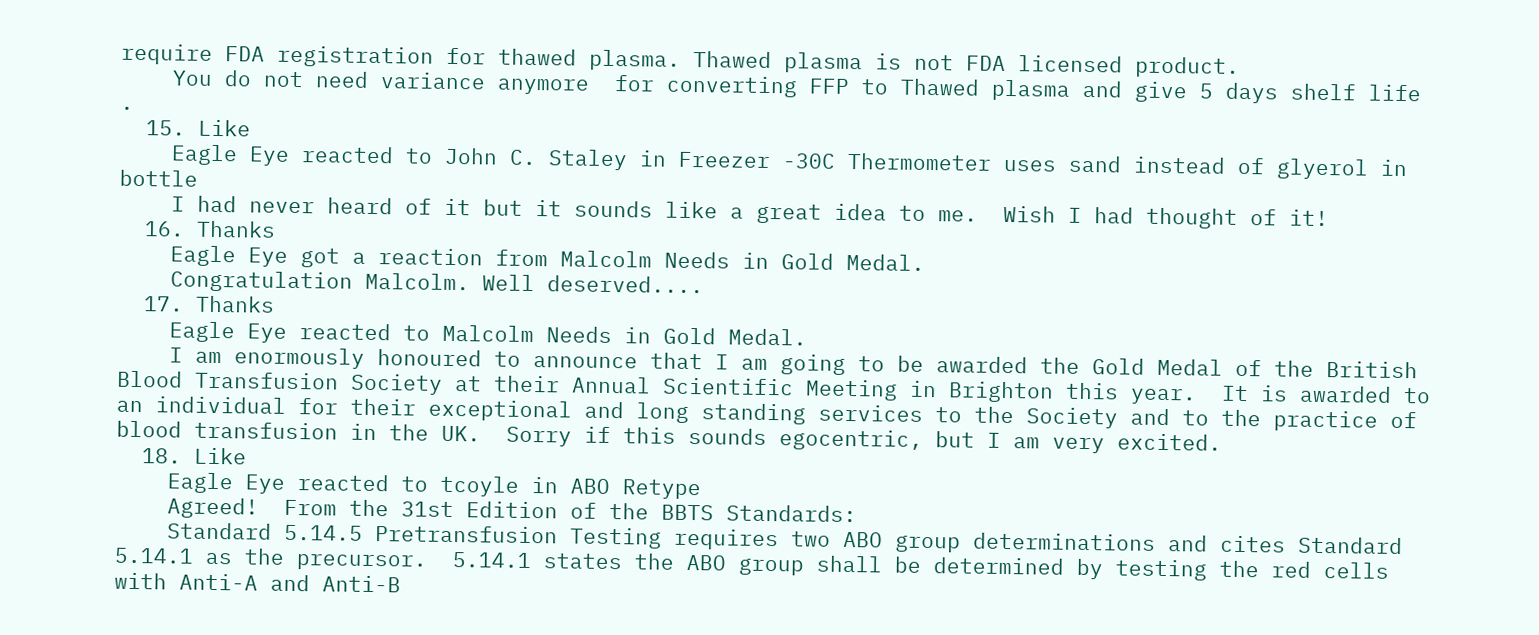require FDA registration for thawed plasma. Thawed plasma is not FDA licensed product.
    You do not need variance anymore  for converting FFP to Thawed plasma and give 5 days shelf life .
  15. Like
    Eagle Eye reacted to John C. Staley in Freezer -30C Thermometer uses sand instead of glyerol in bottle
    I had never heard of it but it sounds like a great idea to me.  Wish I had thought of it!
  16. Thanks
    Eagle Eye got a reaction from Malcolm Needs in Gold Medal.
    Congratulation Malcolm. Well deserved....
  17. Thanks
    Eagle Eye reacted to Malcolm Needs in Gold Medal.
    I am enormously honoured to announce that I am going to be awarded the Gold Medal of the British Blood Transfusion Society at their Annual Scientific Meeting in Brighton this year.  It is awarded to an individual for their exceptional and long standing services to the Society and to the practice of blood transfusion in the UK.  Sorry if this sounds egocentric, but I am very excited.
  18. Like
    Eagle Eye reacted to tcoyle in ABO Retype
    Agreed!  From the 31st Edition of the BBTS Standards:
    Standard 5.14.5 Pretransfusion Testing requires two ABO group determinations and cites Standard 5.14.1 as the precursor.  5.14.1 states the ABO group shall be determined by testing the red cells with Anti-A and Anti-B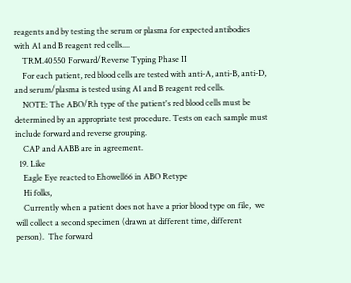reagents and by testing the serum or plasma for expected antibodies with A1 and B reagent red cells....
    TRM.40550 Forward/Reverse Typing Phase II
    For each patient, red blood cells are tested with anti-A, anti-B, anti-D, and serum/plasma is tested using A1 and B reagent red cells.
    NOTE: The ABO/Rh type of the patient's red blood cells must be determined by an appropriate test procedure. Tests on each sample must include forward and reverse grouping.
    CAP and AABB are in agreement.
  19. Like
    Eagle Eye reacted to Ehowell66 in ABO Retype
    Hi folks,
    Currently when a patient does not have a prior blood type on file,  we will collect a second specimen (drawn at different time, different person).  The forward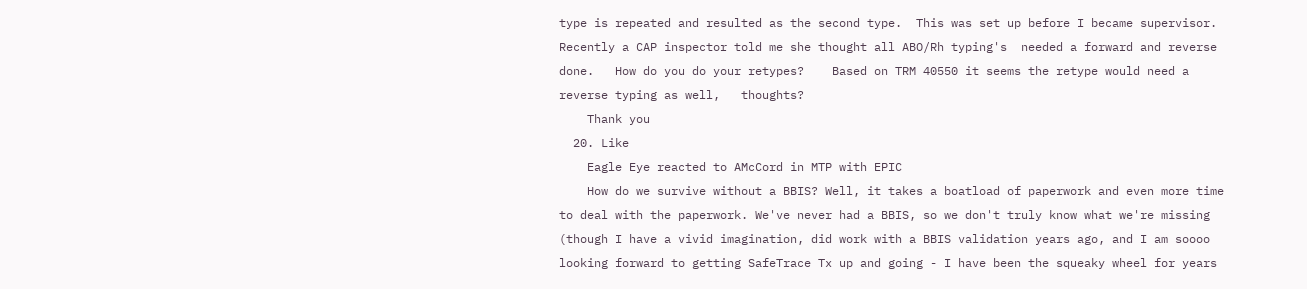type is repeated and resulted as the second type.  This was set up before I became supervisor.   Recently a CAP inspector told me she thought all ABO/Rh typing's  needed a forward and reverse done.   How do you do your retypes?    Based on TRM 40550 it seems the retype would need a reverse typing as well,   thoughts?
    Thank you
  20. Like
    Eagle Eye reacted to AMcCord in MTP with EPIC
    How do we survive without a BBIS? Well, it takes a boatload of paperwork and even more time to deal with the paperwork. We've never had a BBIS, so we don't truly know what we're missing (though I have a vivid imagination, did work with a BBIS validation years ago, and I am soooo looking forward to getting SafeTrace Tx up and going - I have been the squeaky wheel for years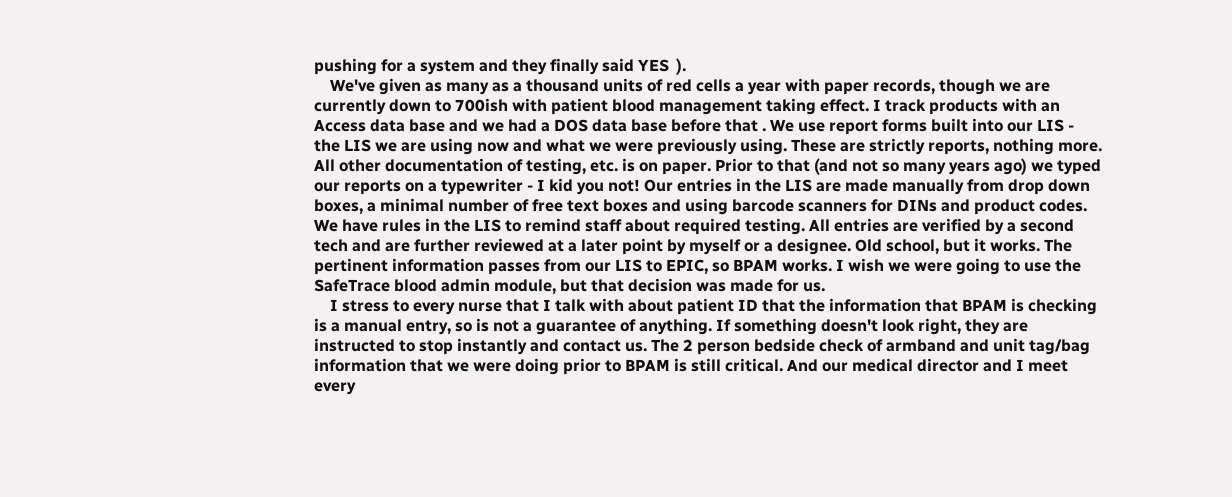pushing for a system and they finally said YES  ).
    We've given as many as a thousand units of red cells a year with paper records, though we are currently down to 700ish with patient blood management taking effect. I track products with an Access data base and we had a DOS data base before that . We use report forms built into our LIS - the LIS we are using now and what we were previously using. These are strictly reports, nothing more. All other documentation of testing, etc. is on paper. Prior to that (and not so many years ago) we typed our reports on a typewriter - I kid you not! Our entries in the LIS are made manually from drop down boxes, a minimal number of free text boxes and using barcode scanners for DINs and product codes. We have rules in the LIS to remind staff about required testing. All entries are verified by a second tech and are further reviewed at a later point by myself or a designee. Old school, but it works. The pertinent information passes from our LIS to EPIC, so BPAM works. I wish we were going to use the SafeTrace blood admin module, but that decision was made for us.
    I stress to every nurse that I talk with about patient ID that the information that BPAM is checking is a manual entry, so is not a guarantee of anything. If something doesn't look right, they are instructed to stop instantly and contact us. The 2 person bedside check of armband and unit tag/bag information that we were doing prior to BPAM is still critical. And our medical director and I meet every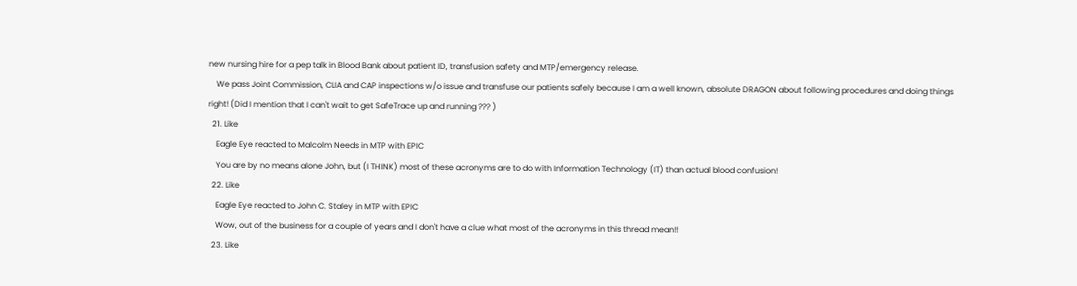new nursing hire for a pep talk in Blood Bank about patient ID, transfusion safety and MTP/emergency release.
    We pass Joint Commission, CLIA and CAP inspections w/o issue and transfuse our patients safely because I am a well known, absolute DRAGON about following procedures and doing things right! (Did I mention that I can't wait to get SafeTrace up and running ??? )
  21. Like
    Eagle Eye reacted to Malcolm Needs in MTP with EPIC
    You are by no means alone John, but (I THINK) most of these acronyms are to do with Information Technology (IT) than actual blood confusion!
  22. Like
    Eagle Eye reacted to John C. Staley in MTP with EPIC
    Wow, out of the business for a couple of years and I don't have a clue what most of the acronyms in this thread mean!!
  23. Like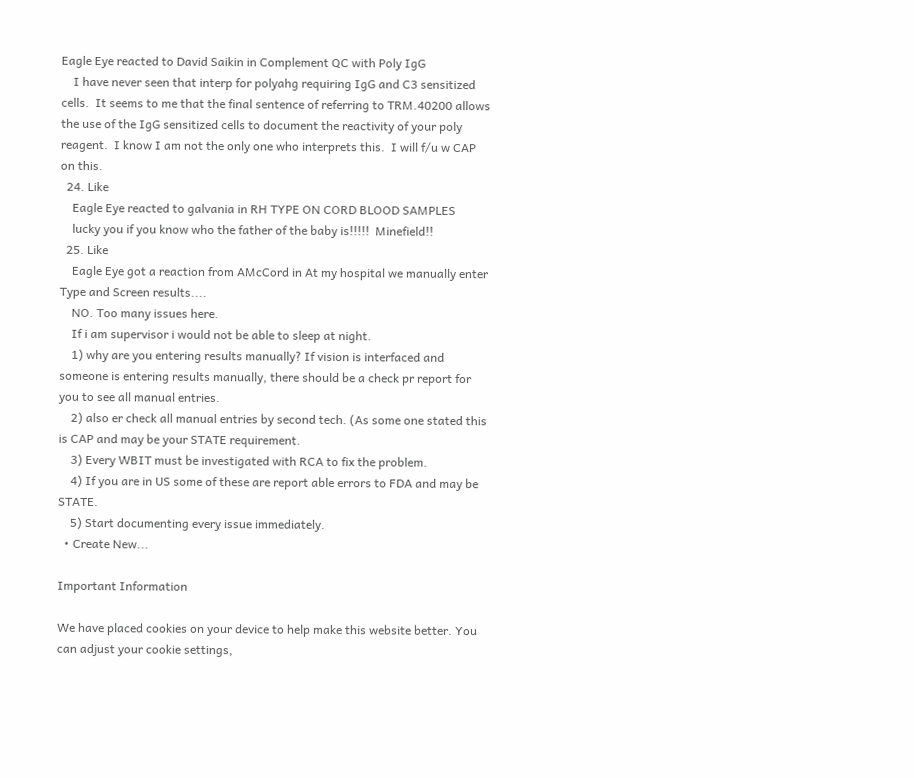Eagle Eye reacted to David Saikin in Complement QC with Poly IgG
    I have never seen that interp for polyahg requiring IgG and C3 sensitized cells.  It seems to me that the final sentence of referring to TRM.40200 allows the use of the IgG sensitized cells to document the reactivity of your poly reagent.  I know I am not the only one who interprets this.  I will f/u w CAP on this.
  24. Like
    Eagle Eye reacted to galvania in RH TYPE ON CORD BLOOD SAMPLES
    lucky you if you know who the father of the baby is!!!!!  Minefield!!
  25. Like
    Eagle Eye got a reaction from AMcCord in At my hospital we manually enter Type and Screen results....
    NO. Too many issues here.
    If i am supervisor i would not be able to sleep at night.
    1) why are you entering results manually? If vision is interfaced and someone is entering results manually, there should be a check pr report for you to see all manual entries.
    2) also er check all manual entries by second tech. (As some one stated this is CAP and may be your STATE requirement.
    3) Every WBIT must be investigated with RCA to fix the problem.
    4) If you are in US some of these are report able errors to FDA and may be STATE.
    5) Start documenting every issue immediately.
  • Create New...

Important Information

We have placed cookies on your device to help make this website better. You can adjust your cookie settings,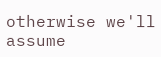otherwise we'll assume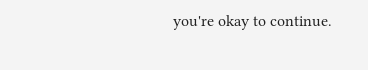you're okay to continue.